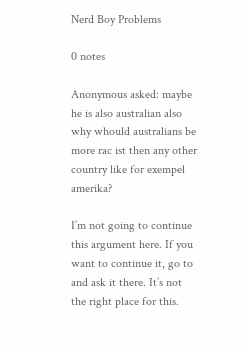Nerd Boy Problems

0 notes

Anonymous asked: maybe he is also australian also why whould australians be more rac ist then any other country like for exempel amerika?

I’m not going to continue this argument here. If you want to continue it, go to and ask it there. It’s not the right place for this.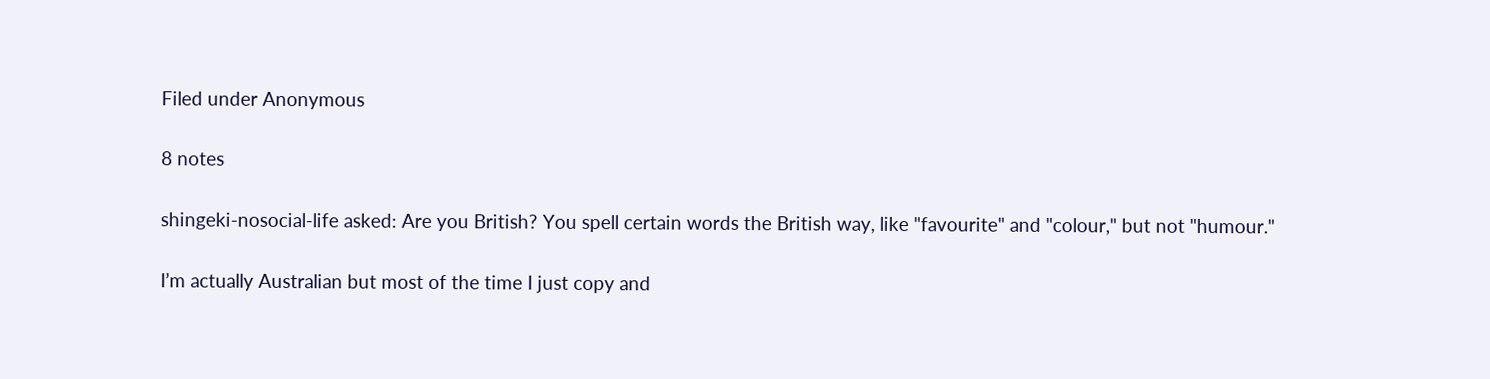Filed under Anonymous

8 notes

shingeki-nosocial-life asked: Are you British? You spell certain words the British way, like "favourite" and "colour," but not "humour."

I’m actually Australian but most of the time I just copy and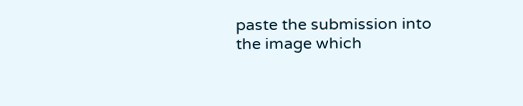paste the submission into the image which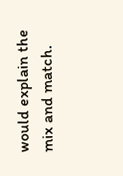would explain the mix and match.